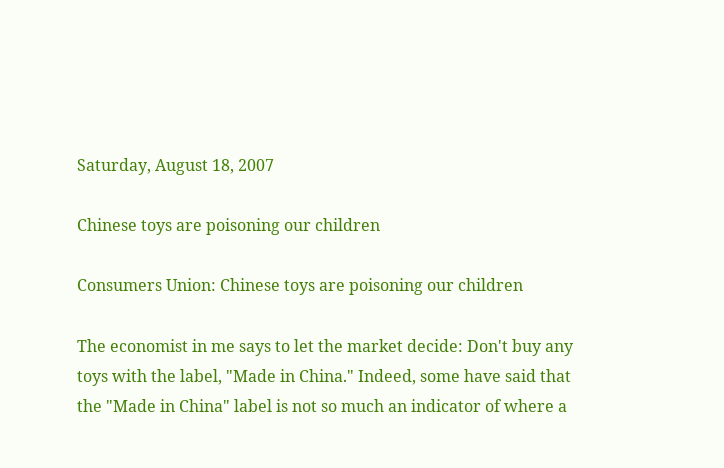Saturday, August 18, 2007

Chinese toys are poisoning our children

Consumers Union: Chinese toys are poisoning our children

The economist in me says to let the market decide: Don't buy any toys with the label, "Made in China." Indeed, some have said that the "Made in China" label is not so much an indicator of where a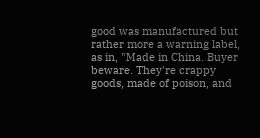good was manufactured but rather more a warning label, as in, "Made in China. Buyer beware. They're crappy goods, made of poison, and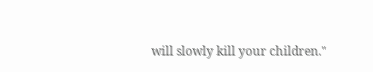will slowly kill your children."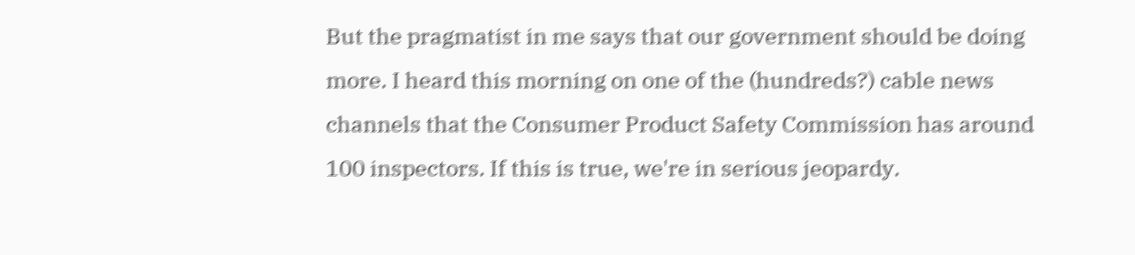But the pragmatist in me says that our government should be doing more. I heard this morning on one of the (hundreds?) cable news channels that the Consumer Product Safety Commission has around 100 inspectors. If this is true, we're in serious jeopardy.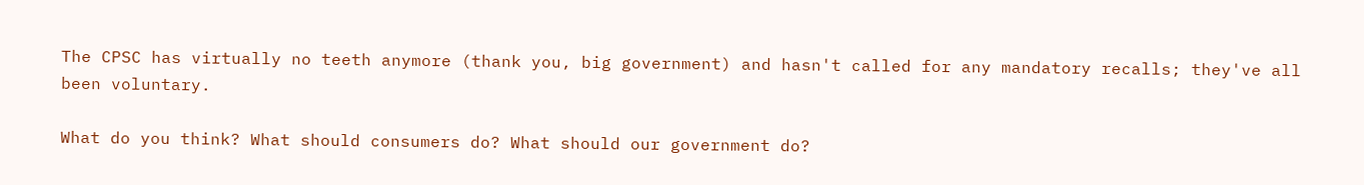The CPSC has virtually no teeth anymore (thank you, big government) and hasn't called for any mandatory recalls; they've all been voluntary.

What do you think? What should consumers do? What should our government do?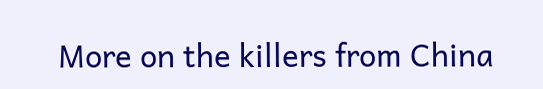More on the killers from China